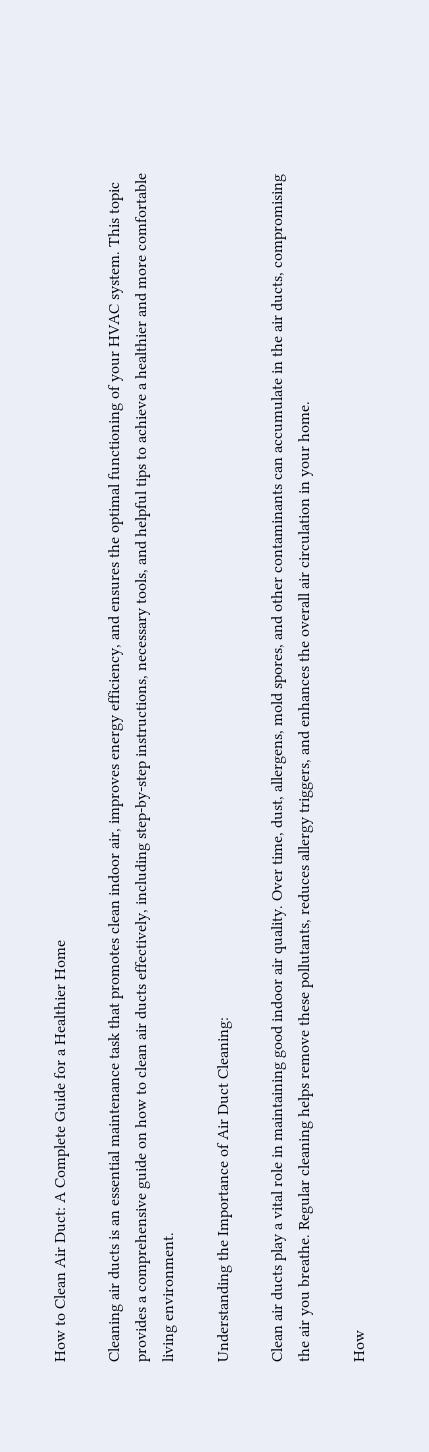How to Clean Air Duct: A Complete Guide for a Healthier Home

Cleaning air ducts is an essential maintenance task that promotes clean indoor air, improves energy efficiency, and ensures the optimal functioning of your HVAC system. This topic provides a comprehensive guide on how to clean air ducts effectively, including step-by-step instructions, necessary tools, and helpful tips to achieve a healthier and more comfortable living environment.

Understanding the Importance of Air Duct Cleaning:

Clean air ducts play a vital role in maintaining good indoor air quality. Over time, dust, allergens, mold spores, and other contaminants can accumulate in the air ducts, compromising the air you breathe. Regular cleaning helps remove these pollutants, reduces allergy triggers, and enhances the overall air circulation in your home.

How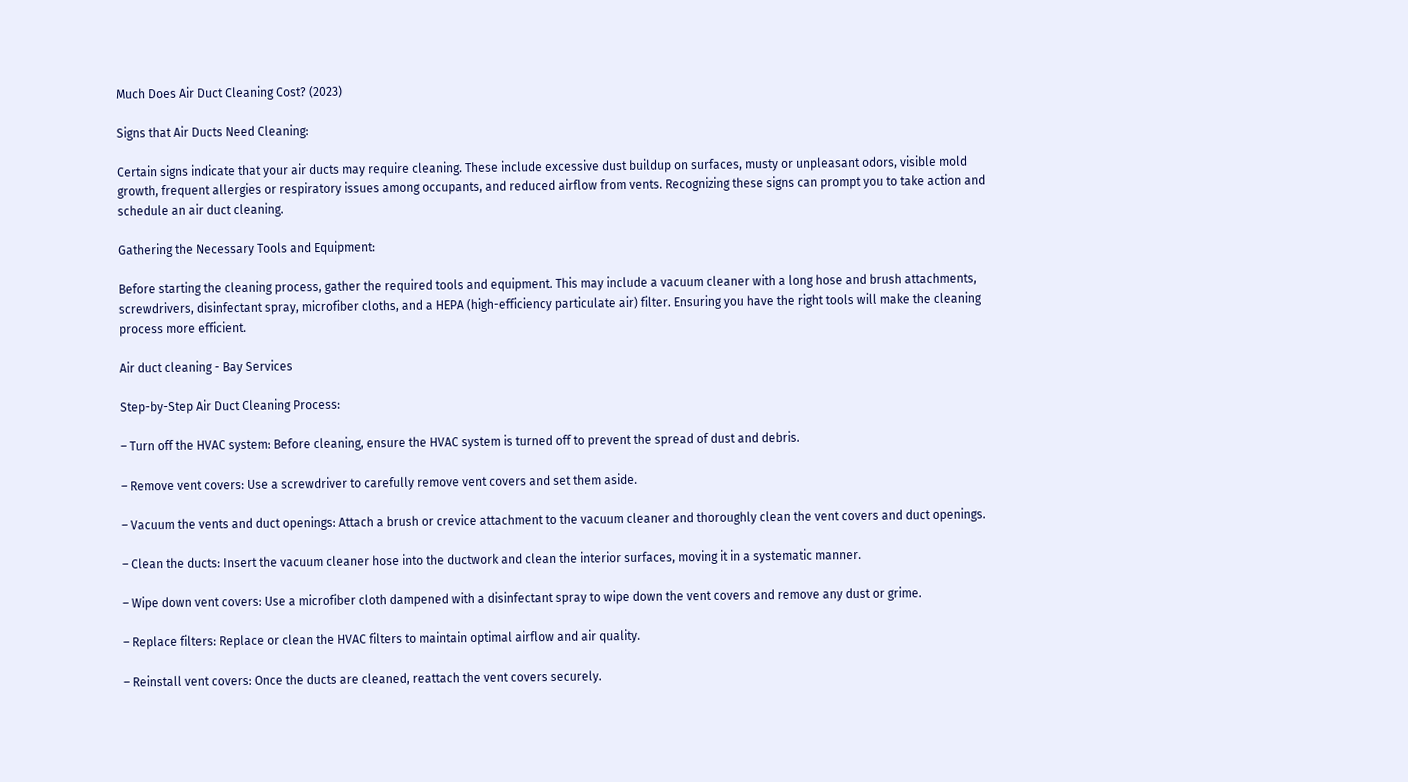Much Does Air Duct Cleaning Cost? (2023)

Signs that Air Ducts Need Cleaning:

Certain signs indicate that your air ducts may require cleaning. These include excessive dust buildup on surfaces, musty or unpleasant odors, visible mold growth, frequent allergies or respiratory issues among occupants, and reduced airflow from vents. Recognizing these signs can prompt you to take action and schedule an air duct cleaning.

Gathering the Necessary Tools and Equipment:

Before starting the cleaning process, gather the required tools and equipment. This may include a vacuum cleaner with a long hose and brush attachments, screwdrivers, disinfectant spray, microfiber cloths, and a HEPA (high-efficiency particulate air) filter. Ensuring you have the right tools will make the cleaning process more efficient.

Air duct cleaning - Bay Services

Step-by-Step Air Duct Cleaning Process:

– Turn off the HVAC system: Before cleaning, ensure the HVAC system is turned off to prevent the spread of dust and debris.

– Remove vent covers: Use a screwdriver to carefully remove vent covers and set them aside.

– Vacuum the vents and duct openings: Attach a brush or crevice attachment to the vacuum cleaner and thoroughly clean the vent covers and duct openings.

– Clean the ducts: Insert the vacuum cleaner hose into the ductwork and clean the interior surfaces, moving it in a systematic manner.

– Wipe down vent covers: Use a microfiber cloth dampened with a disinfectant spray to wipe down the vent covers and remove any dust or grime.

– Replace filters: Replace or clean the HVAC filters to maintain optimal airflow and air quality.

– Reinstall vent covers: Once the ducts are cleaned, reattach the vent covers securely.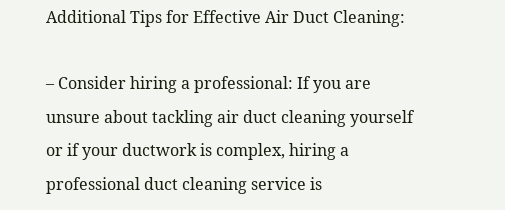Additional Tips for Effective Air Duct Cleaning:

– Consider hiring a professional: If you are unsure about tackling air duct cleaning yourself or if your ductwork is complex, hiring a professional duct cleaning service is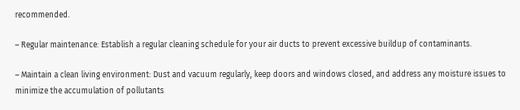recommended.

– Regular maintenance: Establish a regular cleaning schedule for your air ducts to prevent excessive buildup of contaminants.

– Maintain a clean living environment: Dust and vacuum regularly, keep doors and windows closed, and address any moisture issues to minimize the accumulation of pollutants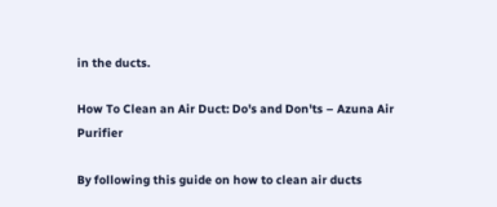in the ducts.

How To Clean an Air Duct: Do's and Don'ts – Azuna Air Purifier

By following this guide on how to clean air ducts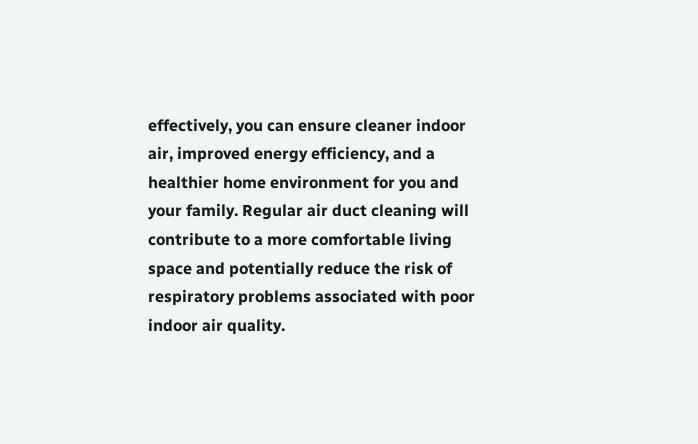effectively, you can ensure cleaner indoor air, improved energy efficiency, and a healthier home environment for you and your family. Regular air duct cleaning will contribute to a more comfortable living space and potentially reduce the risk of respiratory problems associated with poor indoor air quality.